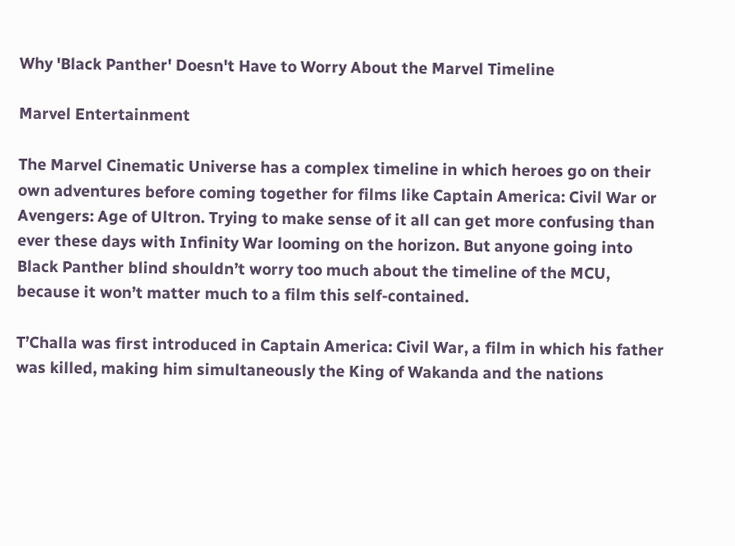Why 'Black Panther' Doesn't Have to Worry About the Marvel Timeline

Marvel Entertainment

The Marvel Cinematic Universe has a complex timeline in which heroes go on their own adventures before coming together for films like Captain America: Civil War or Avengers: Age of Ultron. Trying to make sense of it all can get more confusing than ever these days with Infinity War looming on the horizon. But anyone going into Black Panther blind shouldn’t worry too much about the timeline of the MCU, because it won’t matter much to a film this self-contained.

T’Challa was first introduced in Captain America: Civil War, a film in which his father was killed, making him simultaneously the King of Wakanda and the nations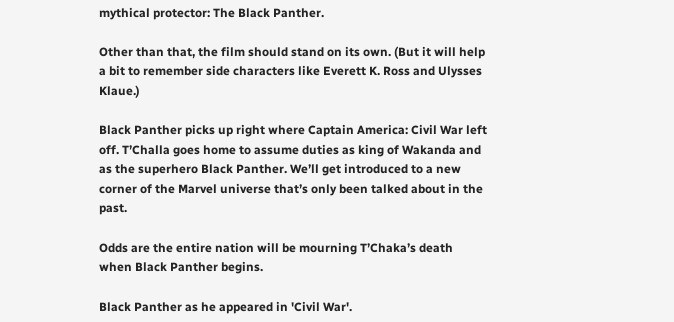mythical protector: The Black Panther.

Other than that, the film should stand on its own. (But it will help a bit to remember side characters like Everett K. Ross and Ulysses Klaue.)

Black Panther picks up right where Captain America: Civil War left off. T’Challa goes home to assume duties as king of Wakanda and as the superhero Black Panther. We’ll get introduced to a new corner of the Marvel universe that’s only been talked about in the past.

Odds are the entire nation will be mourning T’Chaka’s death when Black Panther begins.

Black Panther as he appeared in 'Civil War'.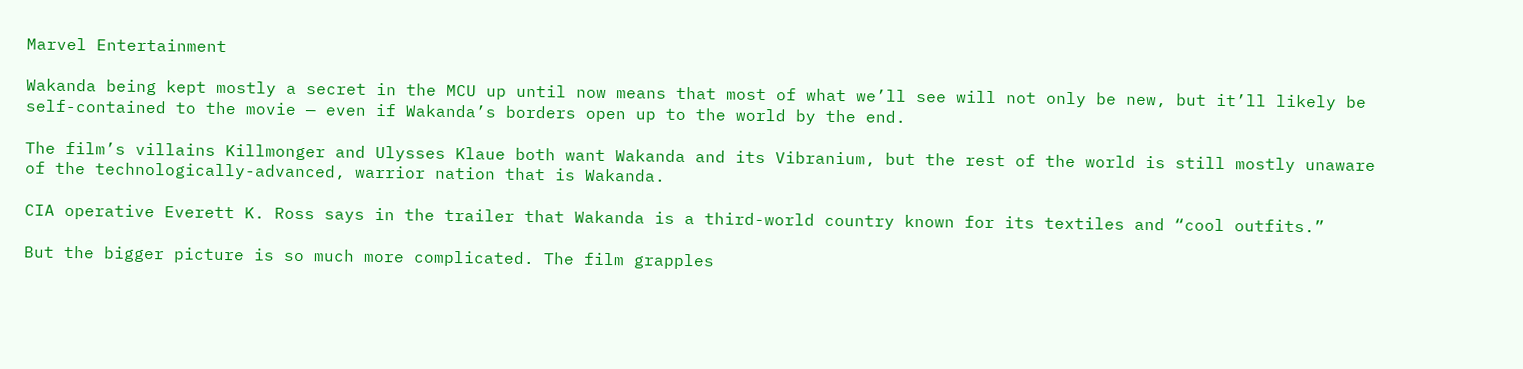Marvel Entertainment

Wakanda being kept mostly a secret in the MCU up until now means that most of what we’ll see will not only be new, but it’ll likely be self-contained to the movie — even if Wakanda’s borders open up to the world by the end.

The film’s villains Killmonger and Ulysses Klaue both want Wakanda and its Vibranium, but the rest of the world is still mostly unaware of the technologically-advanced, warrior nation that is Wakanda.

CIA operative Everett K. Ross says in the trailer that Wakanda is a third-world country known for its textiles and “cool outfits.”

But the bigger picture is so much more complicated. The film grapples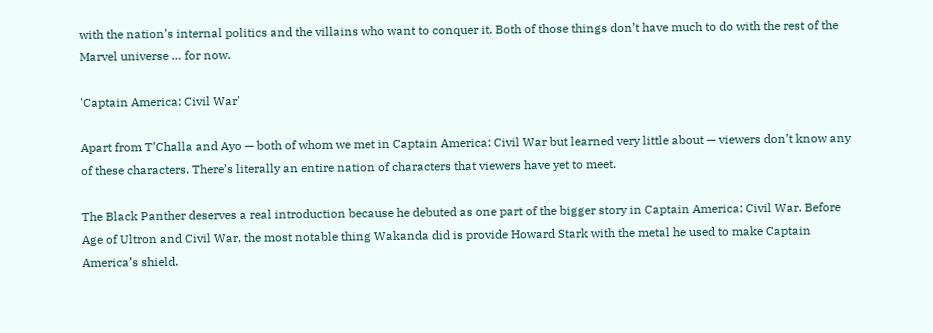with the nation’s internal politics and the villains who want to conquer it. Both of those things don’t have much to do with the rest of the Marvel universe … for now.

'Captain America: Civil War'

Apart from T’Challa and Ayo — both of whom we met in Captain America: Civil War but learned very little about — viewers don’t know any of these characters. There’s literally an entire nation of characters that viewers have yet to meet.

The Black Panther deserves a real introduction because he debuted as one part of the bigger story in Captain America: Civil War. Before Age of Ultron and Civil War, the most notable thing Wakanda did is provide Howard Stark with the metal he used to make Captain America’s shield.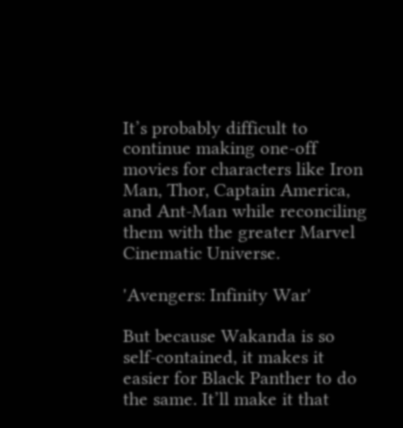It’s probably difficult to continue making one-off movies for characters like Iron Man, Thor, Captain America, and Ant-Man while reconciling them with the greater Marvel Cinematic Universe.

'Avengers: Infinity War'

But because Wakanda is so self-contained, it makes it easier for Black Panther to do the same. It’ll make it that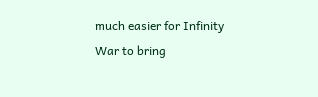much easier for Infinity War to bring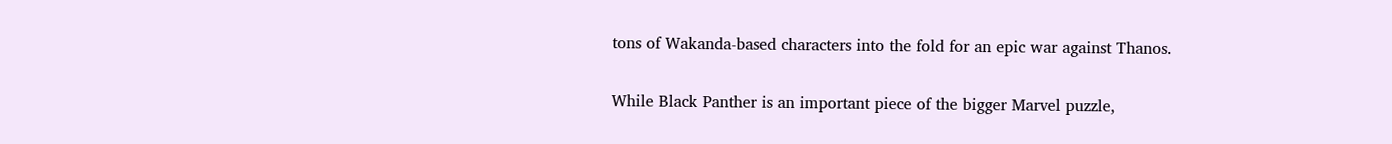tons of Wakanda-based characters into the fold for an epic war against Thanos.

While Black Panther is an important piece of the bigger Marvel puzzle,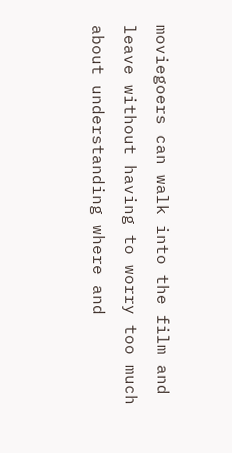moviegoers can walk into the film and leave without having to worry too much about understanding where and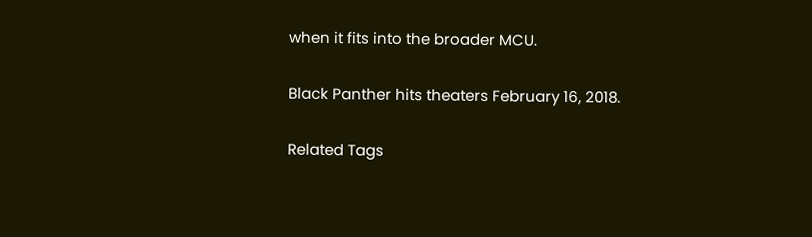when it fits into the broader MCU.

Black Panther hits theaters February 16, 2018.

Related Tags